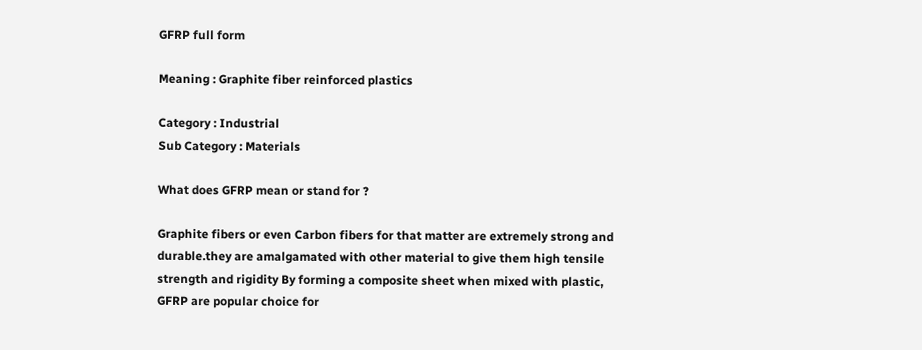GFRP full form

Meaning : Graphite fiber reinforced plastics

Category : Industrial
Sub Category : Materials

What does GFRP mean or stand for ?

Graphite fibers or even Carbon fibers for that matter are extremely strong and durable.they are amalgamated with other material to give them high tensile strength and rigidity By forming a composite sheet when mixed with plastic, GFRP are popular choice for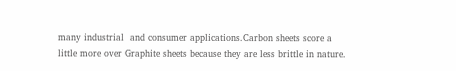many industrial  and consumer applications.Carbon sheets score a little more over Graphite sheets because they are less brittle in nature.